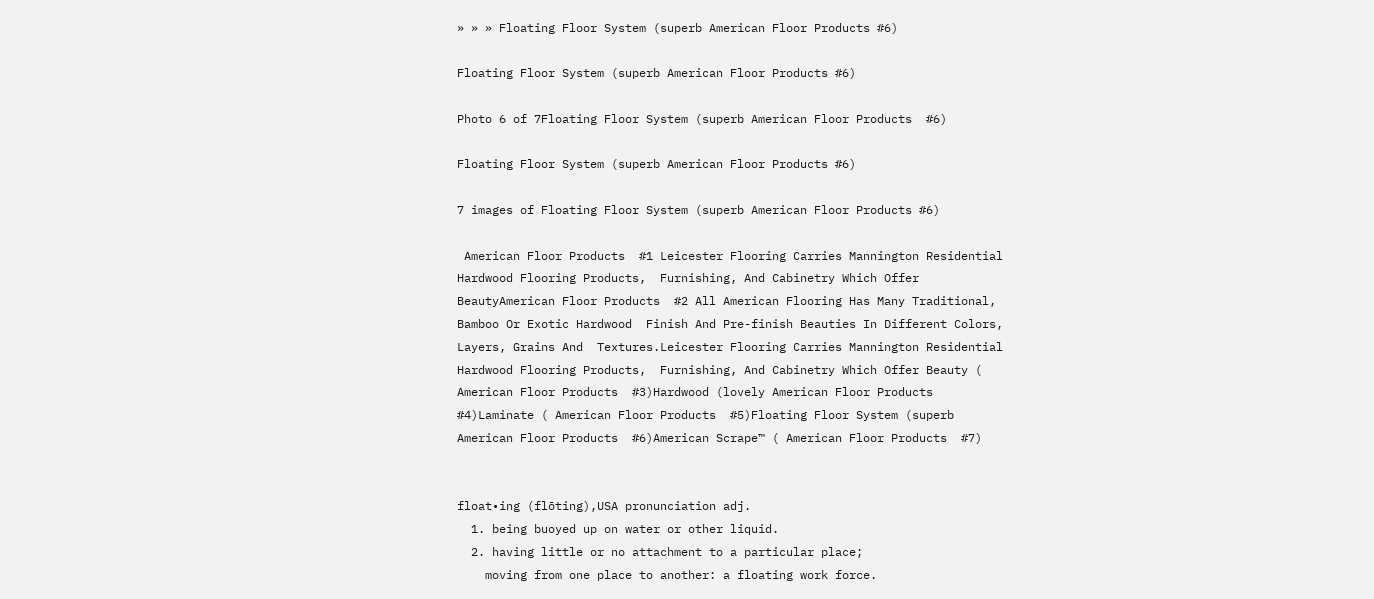» » » Floating Floor System (superb American Floor Products #6)

Floating Floor System (superb American Floor Products #6)

Photo 6 of 7Floating Floor System (superb American Floor Products  #6)

Floating Floor System (superb American Floor Products #6)

7 images of Floating Floor System (superb American Floor Products #6)

 American Floor Products  #1 Leicester Flooring Carries Mannington Residential Hardwood Flooring Products,  Furnishing, And Cabinetry Which Offer BeautyAmerican Floor Products  #2 All American Flooring Has Many Traditional, Bamboo Or Exotic Hardwood  Finish And Pre-finish Beauties In Different Colors, Layers, Grains And  Textures.Leicester Flooring Carries Mannington Residential Hardwood Flooring Products,  Furnishing, And Cabinetry Which Offer Beauty ( American Floor Products  #3)Hardwood (lovely American Floor Products  #4)Laminate ( American Floor Products  #5)Floating Floor System (superb American Floor Products  #6)American Scrape™ ( American Floor Products  #7)


float•ing (flōting),USA pronunciation adj.
  1. being buoyed up on water or other liquid.
  2. having little or no attachment to a particular place;
    moving from one place to another: a floating work force.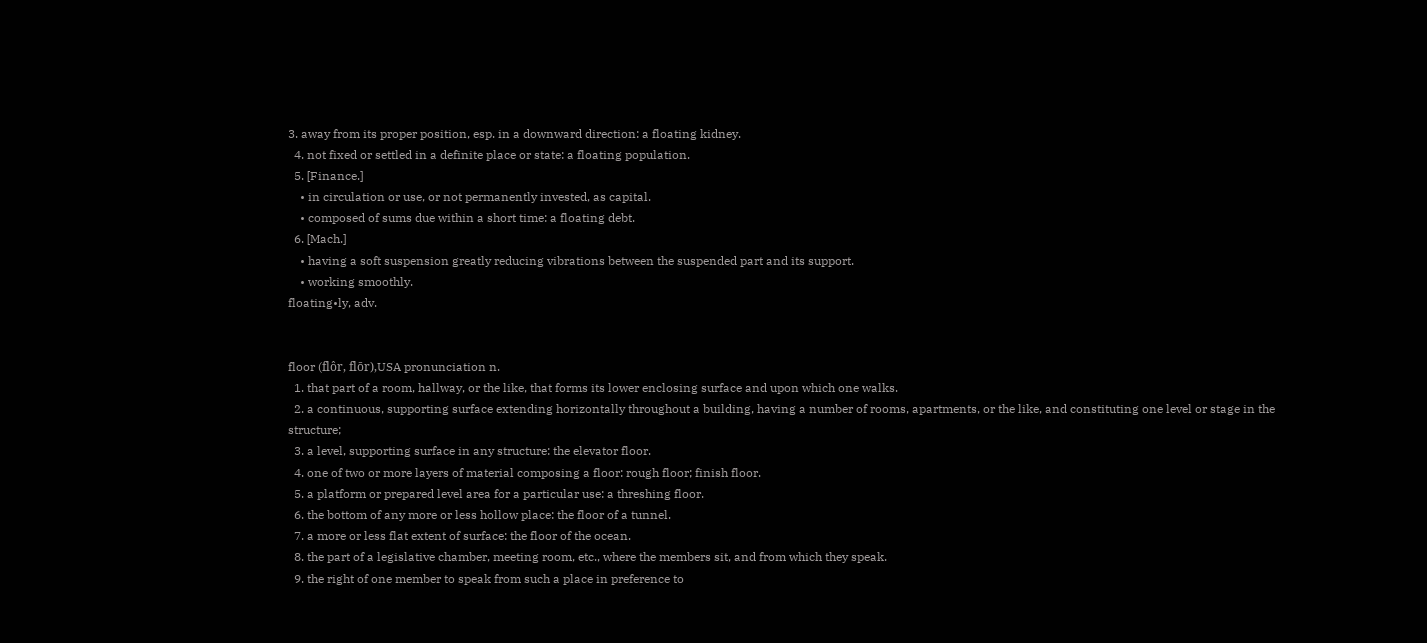3. away from its proper position, esp. in a downward direction: a floating kidney.
  4. not fixed or settled in a definite place or state: a floating population.
  5. [Finance.]
    • in circulation or use, or not permanently invested, as capital.
    • composed of sums due within a short time: a floating debt.
  6. [Mach.]
    • having a soft suspension greatly reducing vibrations between the suspended part and its support.
    • working smoothly.
floating•ly, adv.


floor (flôr, flōr),USA pronunciation n.
  1. that part of a room, hallway, or the like, that forms its lower enclosing surface and upon which one walks.
  2. a continuous, supporting surface extending horizontally throughout a building, having a number of rooms, apartments, or the like, and constituting one level or stage in the structure;
  3. a level, supporting surface in any structure: the elevator floor.
  4. one of two or more layers of material composing a floor: rough floor; finish floor.
  5. a platform or prepared level area for a particular use: a threshing floor.
  6. the bottom of any more or less hollow place: the floor of a tunnel.
  7. a more or less flat extent of surface: the floor of the ocean.
  8. the part of a legislative chamber, meeting room, etc., where the members sit, and from which they speak.
  9. the right of one member to speak from such a place in preference to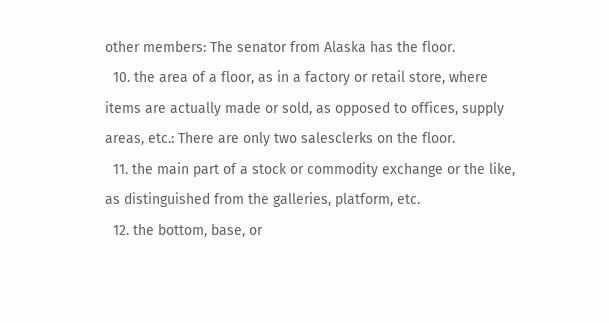other members: The senator from Alaska has the floor.
  10. the area of a floor, as in a factory or retail store, where items are actually made or sold, as opposed to offices, supply areas, etc.: There are only two salesclerks on the floor.
  11. the main part of a stock or commodity exchange or the like, as distinguished from the galleries, platform, etc.
  12. the bottom, base, or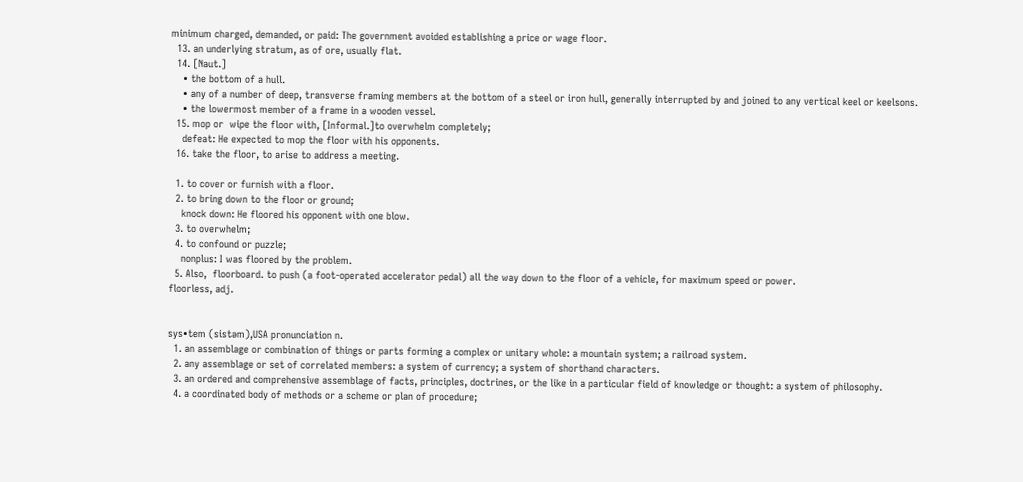minimum charged, demanded, or paid: The government avoided establishing a price or wage floor.
  13. an underlying stratum, as of ore, usually flat.
  14. [Naut.]
    • the bottom of a hull.
    • any of a number of deep, transverse framing members at the bottom of a steel or iron hull, generally interrupted by and joined to any vertical keel or keelsons.
    • the lowermost member of a frame in a wooden vessel.
  15. mop or  wipe the floor with, [Informal.]to overwhelm completely;
    defeat: He expected to mop the floor with his opponents.
  16. take the floor, to arise to address a meeting.

  1. to cover or furnish with a floor.
  2. to bring down to the floor or ground;
    knock down: He floored his opponent with one blow.
  3. to overwhelm;
  4. to confound or puzzle;
    nonplus: I was floored by the problem.
  5. Also,  floorboard. to push (a foot-operated accelerator pedal) all the way down to the floor of a vehicle, for maximum speed or power.
floorless, adj.


sys•tem (sistəm),USA pronunciation n.
  1. an assemblage or combination of things or parts forming a complex or unitary whole: a mountain system; a railroad system.
  2. any assemblage or set of correlated members: a system of currency; a system of shorthand characters.
  3. an ordered and comprehensive assemblage of facts, principles, doctrines, or the like in a particular field of knowledge or thought: a system of philosophy.
  4. a coordinated body of methods or a scheme or plan of procedure;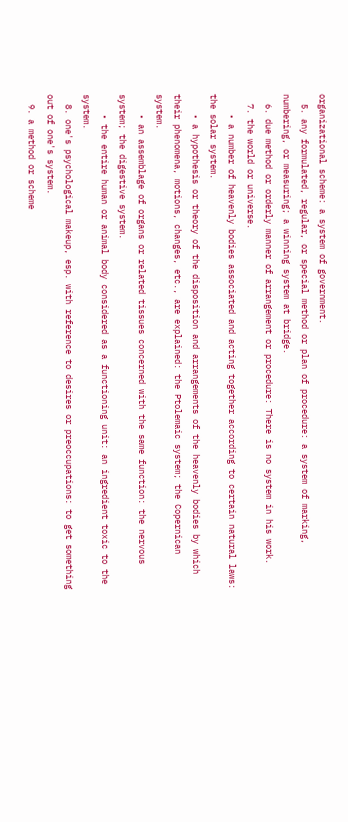organizational scheme: a system of government.
  5. any formulated, regular, or special method or plan of procedure: a system of marking, numbering, or measuring; a winning system at bridge.
  6. due method or orderly manner of arrangement or procedure: There is no system in his work.
  7. the world or universe.
    • a number of heavenly bodies associated and acting together according to certain natural laws: the solar system.
    • a hypothesis or theory of the disposition and arrangements of the heavenly bodies by which their phenomena, motions, changes, etc., are explained: the Ptolemaic system; the Copernican system.
    • an assemblage of organs or related tissues concerned with the same function: the nervous system; the digestive system.
    • the entire human or animal body considered as a functioning unit: an ingredient toxic to the system.
  8. one's psychological makeup, esp. with reference to desires or preoccupations: to get something out of one's system.
  9. a method or scheme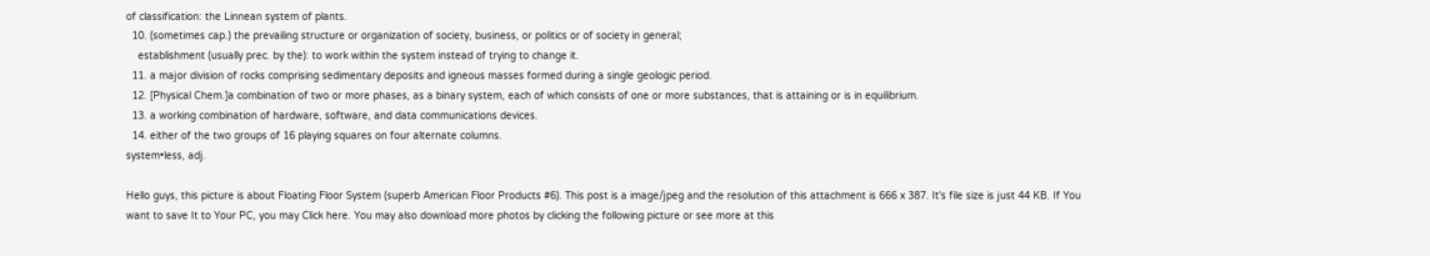of classification: the Linnean system of plants.
  10. (sometimes cap.) the prevailing structure or organization of society, business, or politics or of society in general;
    establishment (usually prec. by the): to work within the system instead of trying to change it.
  11. a major division of rocks comprising sedimentary deposits and igneous masses formed during a single geologic period.
  12. [Physical Chem.]a combination of two or more phases, as a binary system, each of which consists of one or more substances, that is attaining or is in equilibrium.
  13. a working combination of hardware, software, and data communications devices.
  14. either of the two groups of 16 playing squares on four alternate columns.
system•less, adj.

Hello guys, this picture is about Floating Floor System (superb American Floor Products #6). This post is a image/jpeg and the resolution of this attachment is 666 x 387. It's file size is just 44 KB. If You want to save It to Your PC, you may Click here. You may also download more photos by clicking the following picture or see more at this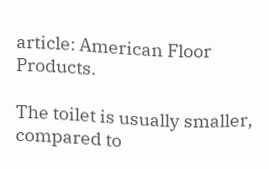article: American Floor Products.

The toilet is usually smaller, compared to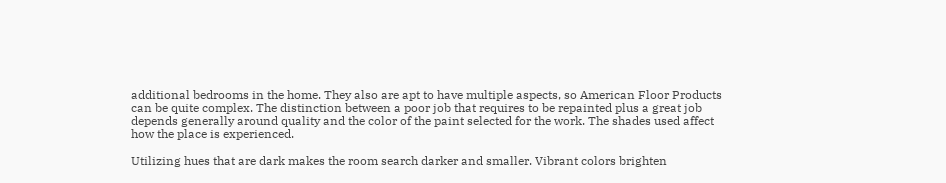additional bedrooms in the home. They also are apt to have multiple aspects, so American Floor Products can be quite complex. The distinction between a poor job that requires to be repainted plus a great job depends generally around quality and the color of the paint selected for the work. The shades used affect how the place is experienced.

Utilizing hues that are dark makes the room search darker and smaller. Vibrant colors brighten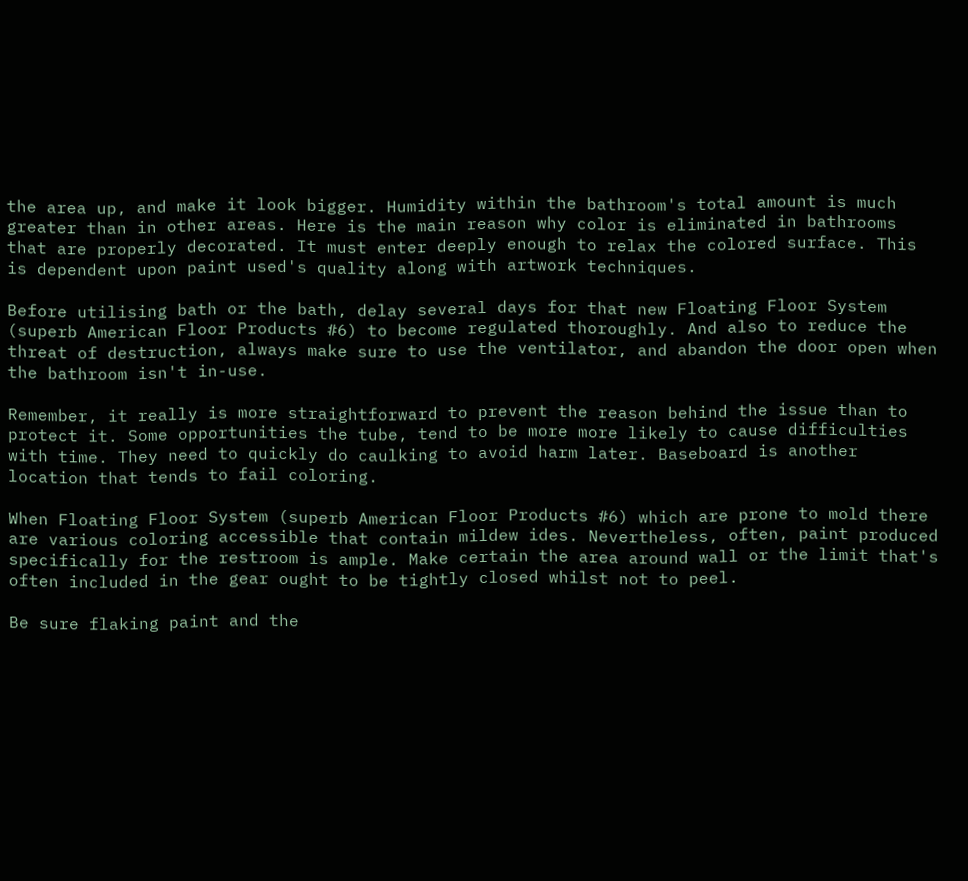the area up, and make it look bigger. Humidity within the bathroom's total amount is much greater than in other areas. Here is the main reason why color is eliminated in bathrooms that are properly decorated. It must enter deeply enough to relax the colored surface. This is dependent upon paint used's quality along with artwork techniques.

Before utilising bath or the bath, delay several days for that new Floating Floor System (superb American Floor Products #6) to become regulated thoroughly. And also to reduce the threat of destruction, always make sure to use the ventilator, and abandon the door open when the bathroom isn't in-use.

Remember, it really is more straightforward to prevent the reason behind the issue than to protect it. Some opportunities the tube, tend to be more more likely to cause difficulties with time. They need to quickly do caulking to avoid harm later. Baseboard is another location that tends to fail coloring.

When Floating Floor System (superb American Floor Products #6) which are prone to mold there are various coloring accessible that contain mildew ides. Nevertheless, often, paint produced specifically for the restroom is ample. Make certain the area around wall or the limit that's often included in the gear ought to be tightly closed whilst not to peel.

Be sure flaking paint and the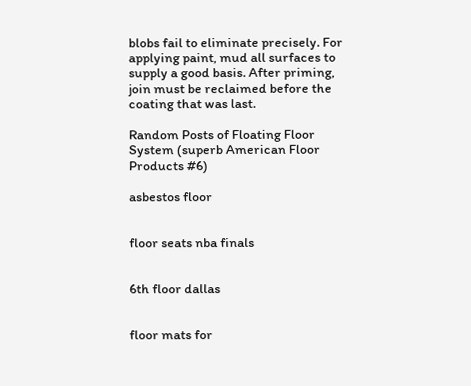blobs fail to eliminate precisely. For applying paint, mud all surfaces to supply a good basis. After priming, join must be reclaimed before the coating that was last.

Random Posts of Floating Floor System (superb American Floor Products #6)

asbestos floor


floor seats nba finals


6th floor dallas


floor mats for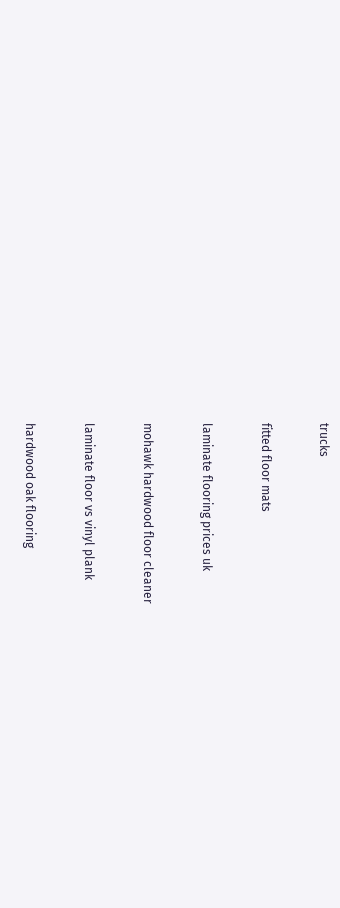trucks


fitted floor mats


laminate flooring prices uk


mohawk hardwood floor cleaner


laminate floor vs vinyl plank


hardwood oak flooring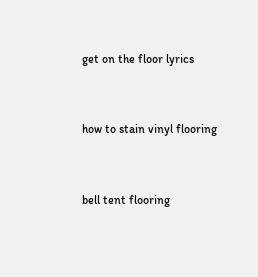get on the floor lyrics


how to stain vinyl flooring


bell tent flooring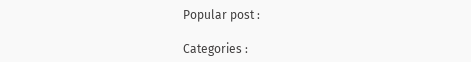Popular post :

Categories :